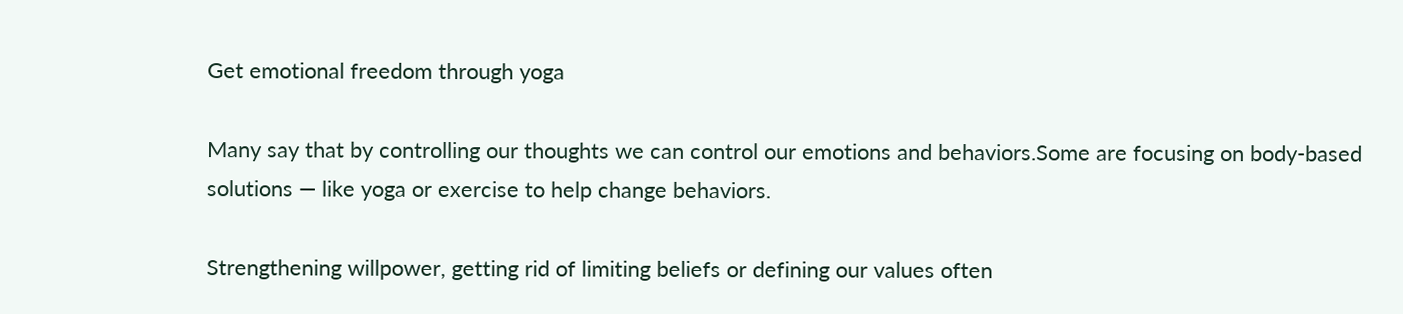Get emotional freedom through yoga

Many say that by controlling our thoughts we can control our emotions and behaviors.Some are focusing on body-based solutions — like yoga or exercise to help change behaviors.

Strengthening willpower, getting rid of limiting beliefs or defining our values often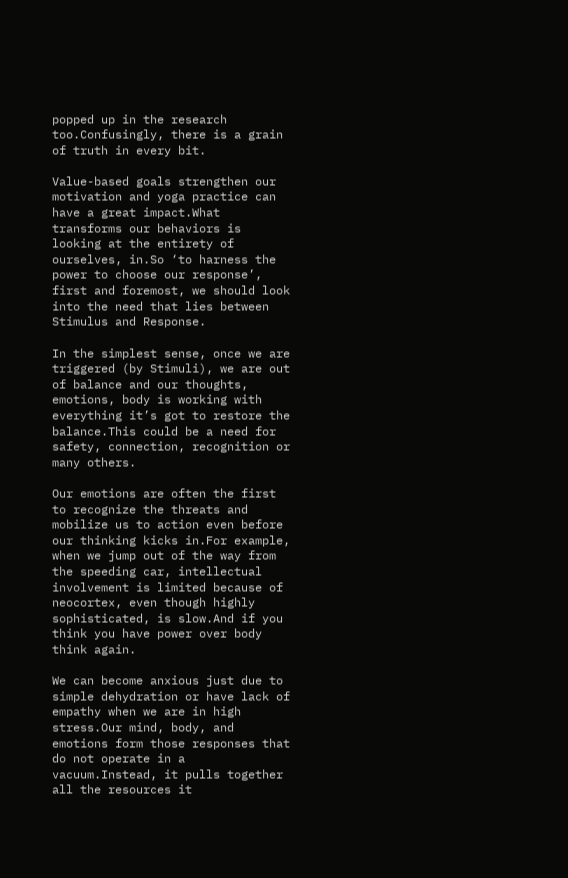popped up in the research too.Confusingly, there is a grain of truth in every bit.

Value-based goals strengthen our motivation and yoga practice can have a great impact.What transforms our behaviors is looking at the entirety of ourselves, in.So ‘to harness the power to choose our response’, first and foremost, we should look into the need that lies between Stimulus and Response.

In the simplest sense, once we are triggered (by Stimuli), we are out of balance and our thoughts, emotions, body is working with everything it’s got to restore the balance.This could be a need for safety, connection, recognition or many others.

Our emotions are often the first to recognize the threats and mobilize us to action even before our thinking kicks in.For example, when we jump out of the way from the speeding car, intellectual involvement is limited because of neocortex, even though highly sophisticated, is slow.And if you think you have power over body think again.

We can become anxious just due to simple dehydration or have lack of empathy when we are in high stress.Our mind, body, and emotions form those responses that do not operate in a vacuum.Instead, it pulls together all the resources it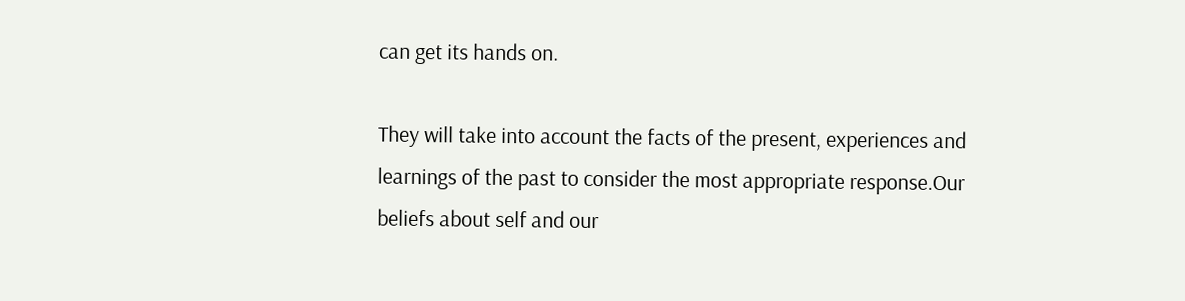can get its hands on.

They will take into account the facts of the present, experiences and learnings of the past to consider the most appropriate response.Our beliefs about self and our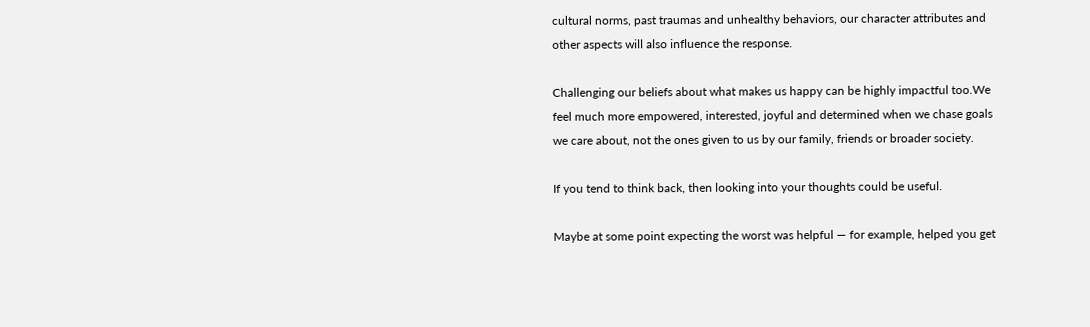cultural norms, past traumas and unhealthy behaviors, our character attributes and other aspects will also influence the response.

Challenging our beliefs about what makes us happy can be highly impactful too.We feel much more empowered, interested, joyful and determined when we chase goals we care about, not the ones given to us by our family, friends or broader society.

If you tend to think back, then looking into your thoughts could be useful.

Maybe at some point expecting the worst was helpful — for example, helped you get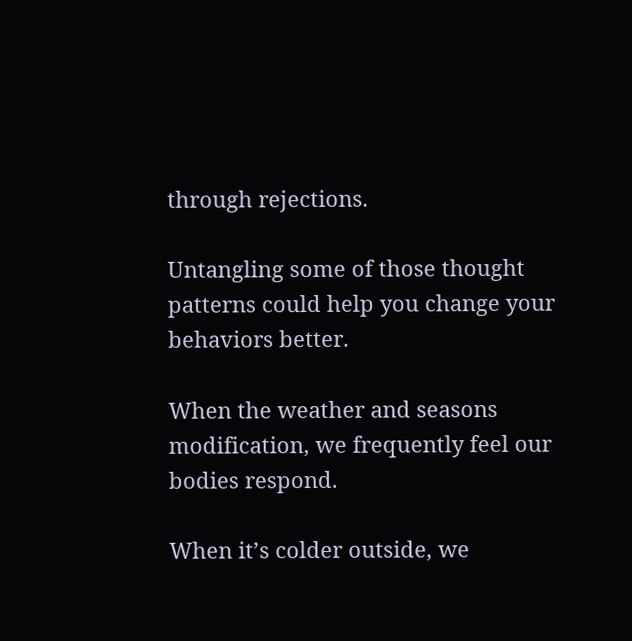through rejections.

Untangling some of those thought patterns could help you change your behaviors better.

When the weather and seasons modification, we frequently feel our bodies respond.

When it’s colder outside, we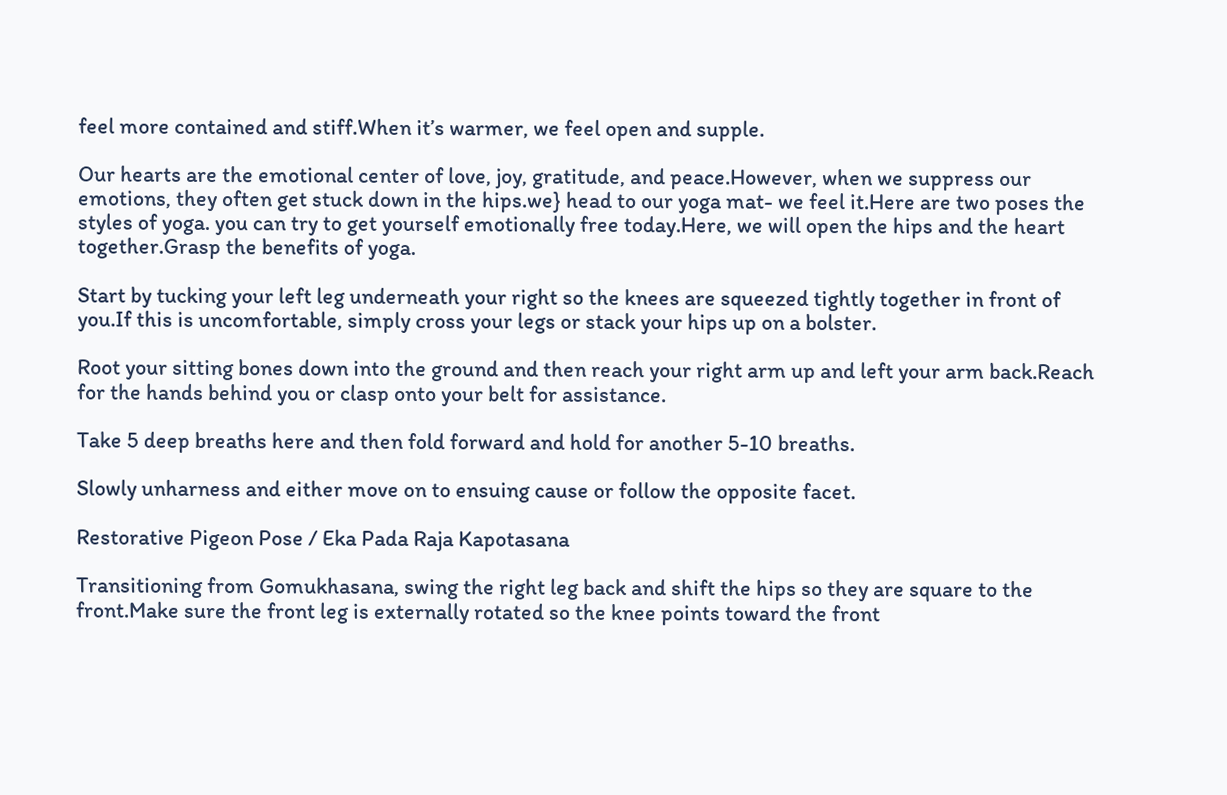feel more contained and stiff.When it’s warmer, we feel open and supple.

Our hearts are the emotional center of love, joy, gratitude, and peace.However, when we suppress our emotions, they often get stuck down in the hips.we} head to our yoga mat- we feel it.Here are two poses the styles of yoga. you can try to get yourself emotionally free today.Here, we will open the hips and the heart together.Grasp the benefits of yoga.

Start by tucking your left leg underneath your right so the knees are squeezed tightly together in front of you.If this is uncomfortable, simply cross your legs or stack your hips up on a bolster.

Root your sitting bones down into the ground and then reach your right arm up and left your arm back.Reach for the hands behind you or clasp onto your belt for assistance.

Take 5 deep breaths here and then fold forward and hold for another 5-10 breaths.

Slowly unharness and either move on to ensuing cause or follow the opposite facet.

Restorative Pigeon Pose / Eka Pada Raja Kapotasana

Transitioning from Gomukhasana, swing the right leg back and shift the hips so they are square to the front.Make sure the front leg is externally rotated so the knee points toward the front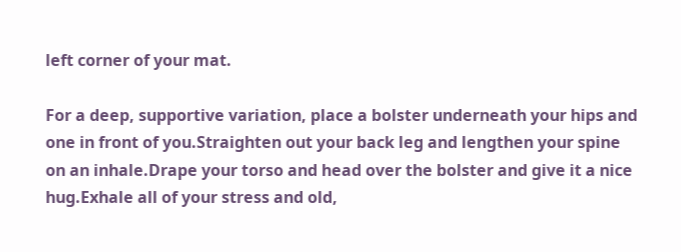left corner of your mat.

For a deep, supportive variation, place a bolster underneath your hips and one in front of you.Straighten out your back leg and lengthen your spine on an inhale.Drape your torso and head over the bolster and give it a nice hug.Exhale all of your stress and old,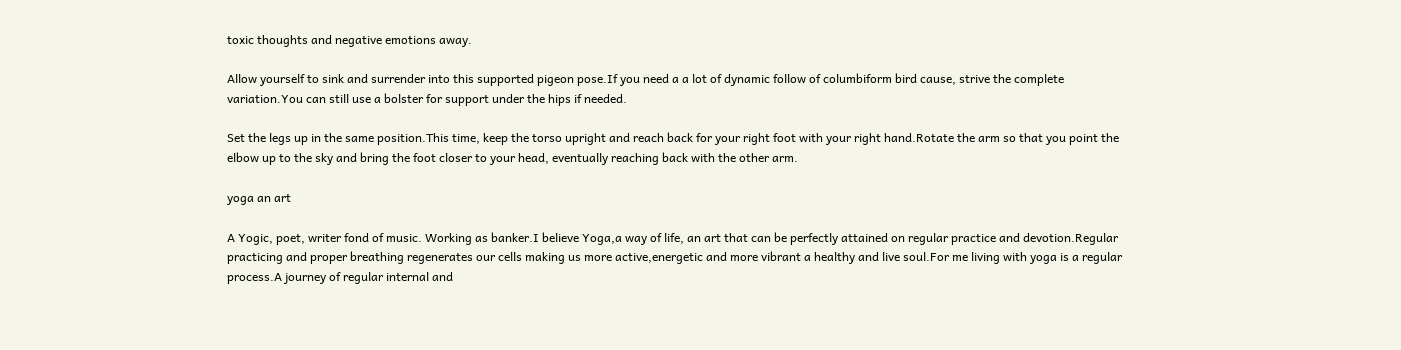toxic thoughts and negative emotions away.

Allow yourself to sink and surrender into this supported pigeon pose.If you need a a lot of dynamic follow of columbiform bird cause, strive the complete variation.You can still use a bolster for support under the hips if needed.

Set the legs up in the same position.This time, keep the torso upright and reach back for your right foot with your right hand.Rotate the arm so that you point the elbow up to the sky and bring the foot closer to your head, eventually reaching back with the other arm.

yoga an art

A Yogic, poet, writer fond of music. Working as banker.I believe Yoga,a way of life, an art that can be perfectly attained on regular practice and devotion.Regular practicing and proper breathing regenerates our cells making us more active,energetic and more vibrant a healthy and live soul.For me living with yoga is a regular process.A journey of regular internal and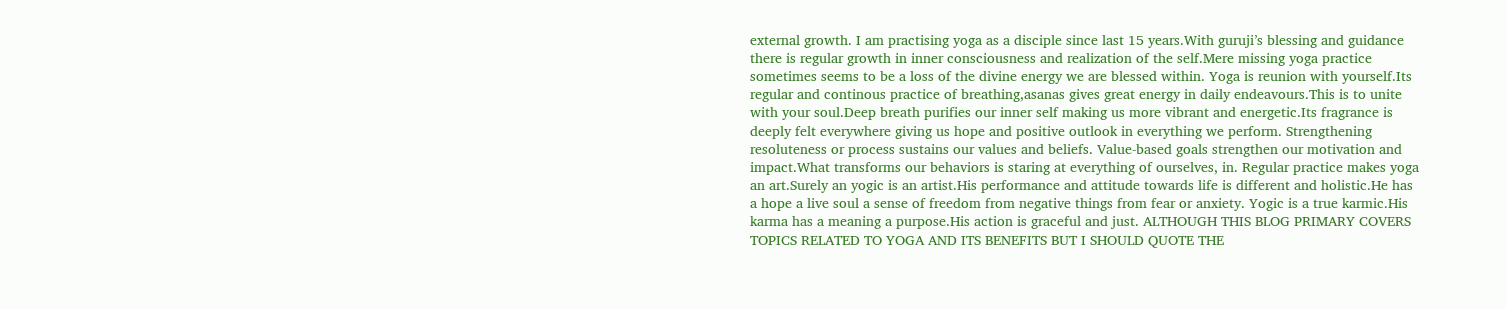external growth. I am practising yoga as a disciple since last 15 years.With guruji’s blessing and guidance there is regular growth in inner consciousness and realization of the self.Mere missing yoga practice sometimes seems to be a loss of the divine energy we are blessed within. Yoga is reunion with yourself.Its regular and continous practice of breathing,asanas gives great energy in daily endeavours.This is to unite with your soul.Deep breath purifies our inner self making us more vibrant and energetic.Its fragrance is deeply felt everywhere giving us hope and positive outlook in everything we perform. Strengthening resoluteness or process sustains our values and beliefs. Value-based goals strengthen our motivation and impact.What transforms our behaviors is staring at everything of ourselves, in. Regular practice makes yoga an art.Surely an yogic is an artist.His performance and attitude towards life is different and holistic.He has a hope a live soul a sense of freedom from negative things from fear or anxiety. Yogic is a true karmic.His karma has a meaning a purpose.His action is graceful and just. ALTHOUGH THIS BLOG PRIMARY COVERS TOPICS RELATED TO YOGA AND ITS BENEFITS BUT I SHOULD QUOTE THE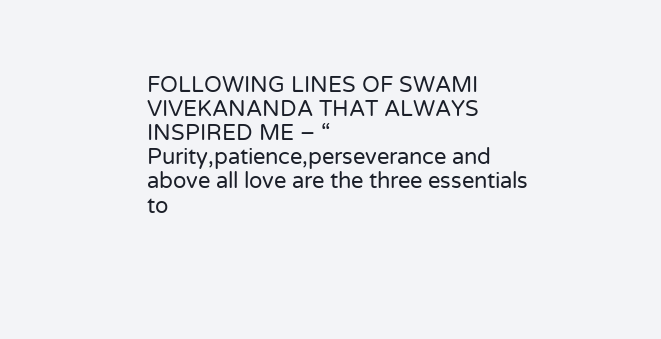FOLLOWING LINES OF SWAMI VIVEKANANDA THAT ALWAYS INSPIRED ME – “ Purity,patience,perseverance and above all love are the three essentials to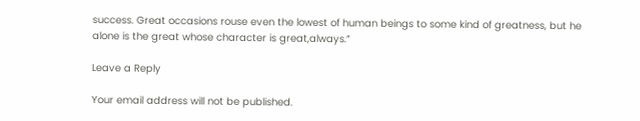success. Great occasions rouse even the lowest of human beings to some kind of greatness, but he alone is the great whose character is great,always.”

Leave a Reply

Your email address will not be published.